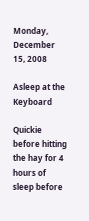Monday, December 15, 2008

Asleep at the Keyboard

Quickie before hitting the hay for 4 hours of sleep before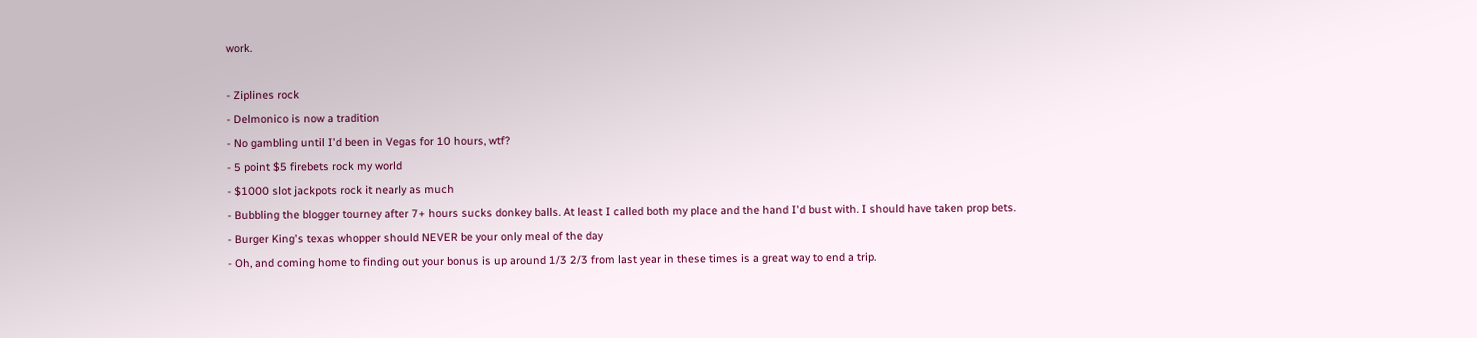work.

- Ziplines rock
- Delmonico is now a tradition
- No gambling until I'd been in Vegas for 10 hours, wtf?
- 5 point $5 firebets rock my world
- $1000 slot jackpots rock it nearly as much
- Bubbling the blogger tourney after 7+ hours sucks donkey balls. At least I called both my place and the hand I'd bust with. I should have taken prop bets.
- Burger King's texas whopper should NEVER be your only meal of the day
- Oh, and coming home to finding out your bonus is up around 1/3 2/3 from last year in these times is a great way to end a trip.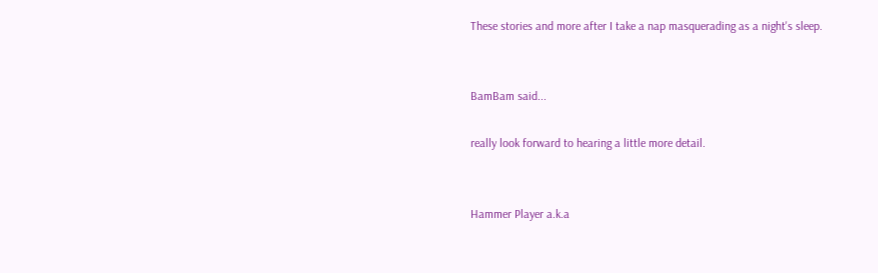These stories and more after I take a nap masquerading as a night's sleep.


BamBam said...

really look forward to hearing a little more detail.


Hammer Player a.k.a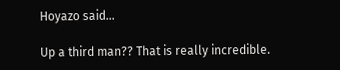Hoyazo said...

Up a third man?? That is really incredible.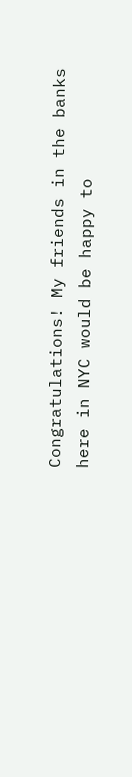Congratulations! My friends in the banks here in NYC would be happy to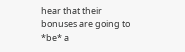hear that their bonuses are going to *be* a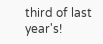third of last year's!